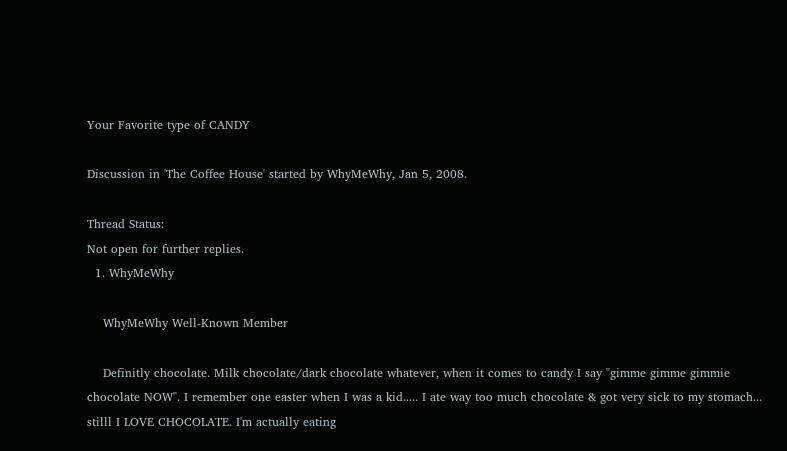Your Favorite type of CANDY

Discussion in 'The Coffee House' started by WhyMeWhy, Jan 5, 2008.

Thread Status:
Not open for further replies.
  1. WhyMeWhy

    WhyMeWhy Well-Known Member

    Definitly chocolate. Milk chocolate/dark chocolate whatever, when it comes to candy I say "gimme gimme gimmie chocolate NOW". I remember one easter when I was a kid..... I ate way too much chocolate & got very sick to my stomach... stilll I LOVE CHOCOLATE. I'm actually eating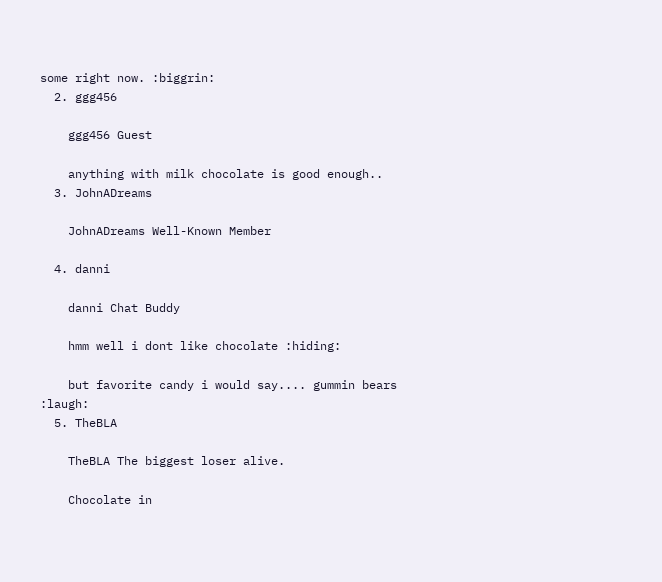some right now. :biggrin:
  2. ggg456

    ggg456 Guest

    anything with milk chocolate is good enough..
  3. JohnADreams

    JohnADreams Well-Known Member

  4. danni

    danni Chat Buddy

    hmm well i dont like chocolate :hiding:

    but favorite candy i would say.... gummin bears :laugh:
  5. TheBLA

    TheBLA The biggest loser alive.

    Chocolate in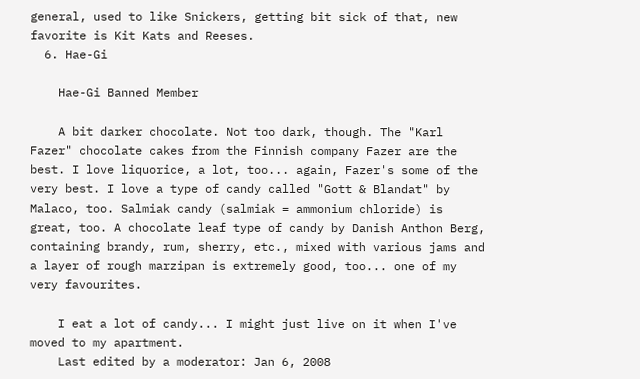general, used to like Snickers, getting bit sick of that, new favorite is Kit Kats and Reeses.
  6. Hae-Gi

    Hae-Gi Banned Member

    A bit darker chocolate. Not too dark, though. The "Karl Fazer" chocolate cakes from the Finnish company Fazer are the best. I love liquorice, a lot, too... again, Fazer's some of the very best. I love a type of candy called "Gott & Blandat" by Malaco, too. Salmiak candy (salmiak = ammonium chloride) is great, too. A chocolate leaf type of candy by Danish Anthon Berg, containing brandy, rum, sherry, etc., mixed with various jams and a layer of rough marzipan is extremely good, too... one of my very favourites.

    I eat a lot of candy... I might just live on it when I've moved to my apartment.
    Last edited by a moderator: Jan 6, 2008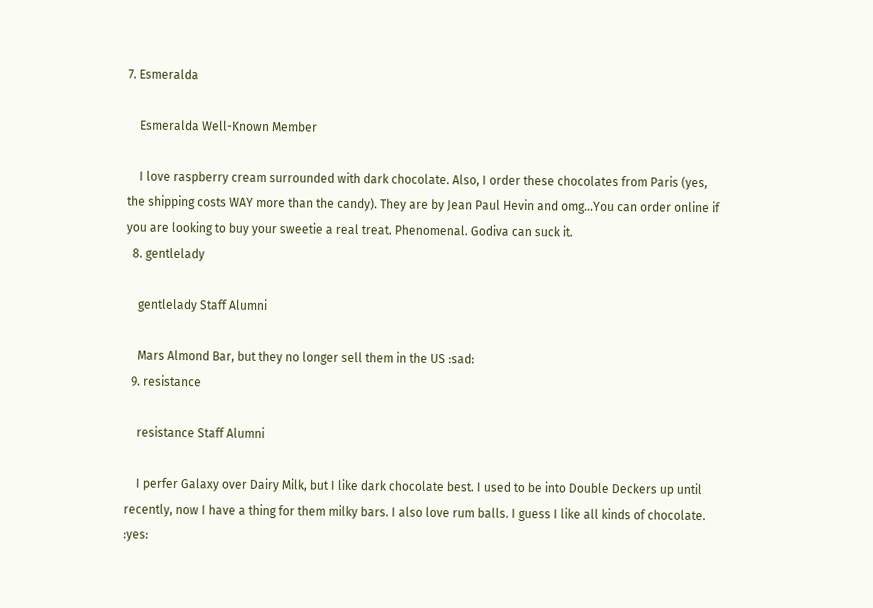7. Esmeralda

    Esmeralda Well-Known Member

    I love raspberry cream surrounded with dark chocolate. Also, I order these chocolates from Paris (yes, the shipping costs WAY more than the candy). They are by Jean Paul Hevin and omg...You can order online if you are looking to buy your sweetie a real treat. Phenomenal. Godiva can suck it.
  8. gentlelady

    gentlelady Staff Alumni

    Mars Almond Bar, but they no longer sell them in the US :sad:
  9. resistance

    resistance Staff Alumni

    I perfer Galaxy over Dairy Milk, but I like dark chocolate best. I used to be into Double Deckers up until recently, now I have a thing for them milky bars. I also love rum balls. I guess I like all kinds of chocolate. :yes: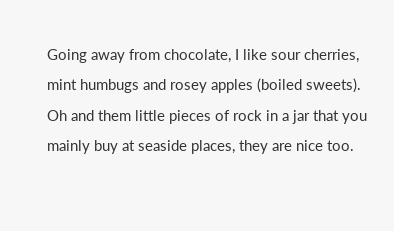Going away from chocolate, I like sour cherries, mint humbugs and rosey apples (boiled sweets). Oh and them little pieces of rock in a jar that you mainly buy at seaside places, they are nice too.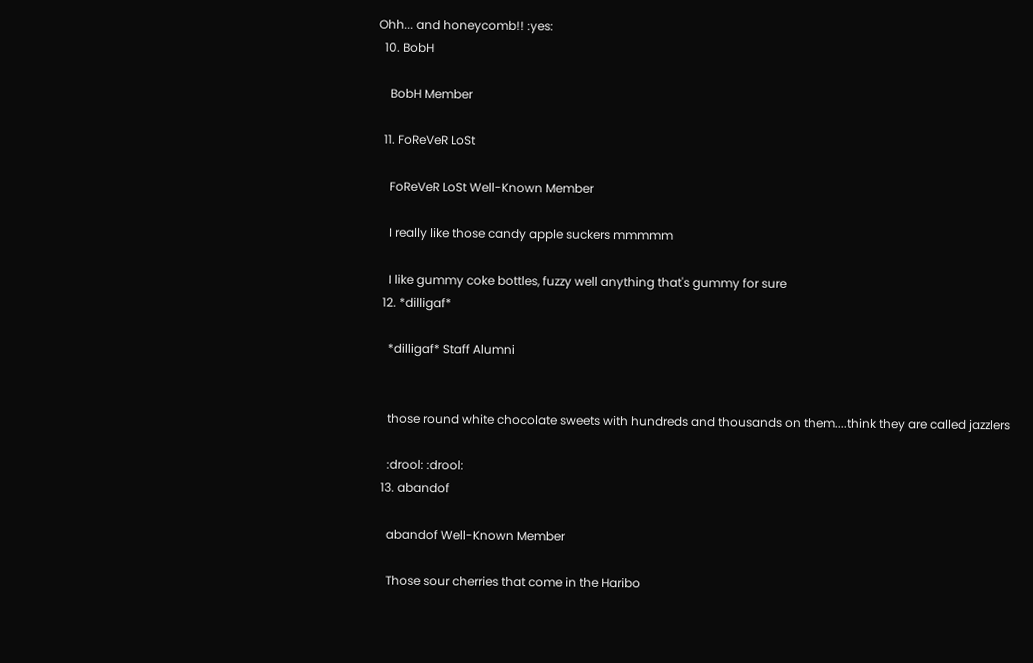Ohh... and honeycomb!! :yes:
  10. BobH

    BobH Member

  11. FoReVeR LoSt

    FoReVeR LoSt Well-Known Member

    I really like those candy apple suckers mmmmm

    I like gummy coke bottles, fuzzy well anything that's gummy for sure
  12. *dilligaf*

    *dilligaf* Staff Alumni


    those round white chocolate sweets with hundreds and thousands on them....think they are called jazzlers

    :drool: :drool:
  13. abandof

    abandof Well-Known Member

    Those sour cherries that come in the Haribo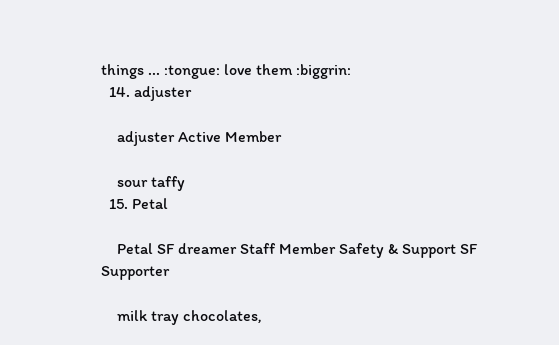things ... :tongue: love them :biggrin:
  14. adjuster

    adjuster Active Member

    sour taffy
  15. Petal

    Petal SF dreamer Staff Member Safety & Support SF Supporter

    milk tray chocolates,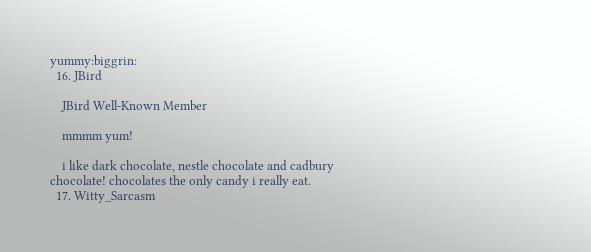yummy:biggrin:
  16. JBird

    JBird Well-Known Member

    mmmm yum!

    i like dark chocolate, nestle chocolate and cadbury chocolate! chocolates the only candy i really eat.
  17. Witty_Sarcasm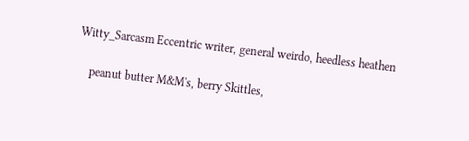Witty_Sarcasm Eccentric writer, general weirdo, heedless heathen

    peanut butter M&M's, berry Skittles,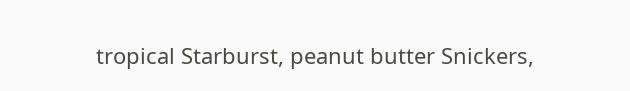tropical Starburst, peanut butter Snickers,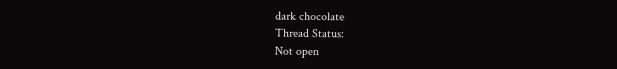dark chocolate
Thread Status:
Not open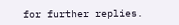for further replies.